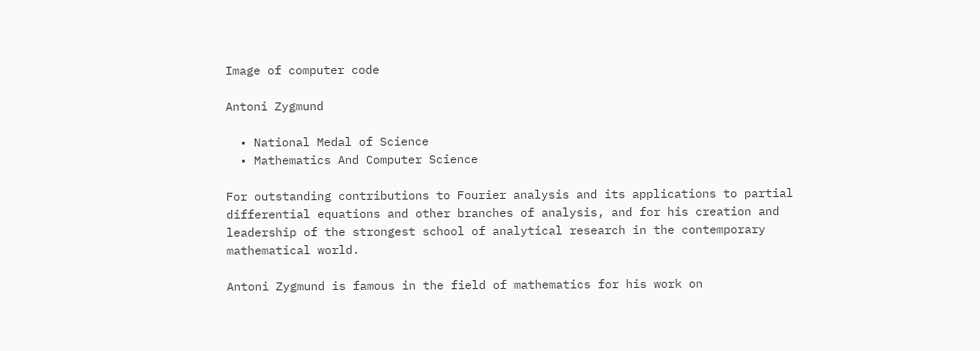Image of computer code

Antoni Zygmund

  • National Medal of Science
  • Mathematics And Computer Science

For outstanding contributions to Fourier analysis and its applications to partial differential equations and other branches of analysis, and for his creation and leadership of the strongest school of analytical research in the contemporary mathematical world.

Antoni Zygmund is famous in the field of mathematics for his work on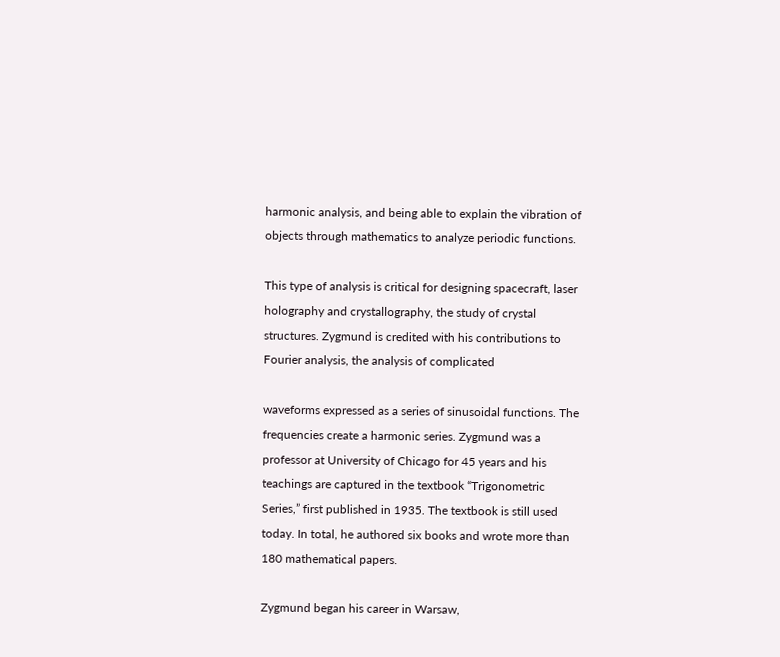harmonic analysis, and being able to explain the vibration of objects through mathematics to analyze periodic functions.

This type of analysis is critical for designing spacecraft, laser holography and crystallography, the study of crystal structures. Zygmund is credited with his contributions to Fourier analysis, the analysis of complicated

waveforms expressed as a series of sinusoidal functions. The frequencies create a harmonic series. Zygmund was a professor at University of Chicago for 45 years and his teachings are captured in the textbook “Trigonometric Series,” first published in 1935. The textbook is still used today. In total, he authored six books and wrote more than 180 mathematical papers.

Zygmund began his career in Warsaw,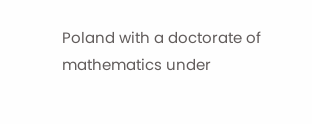Poland with a doctorate of mathematics under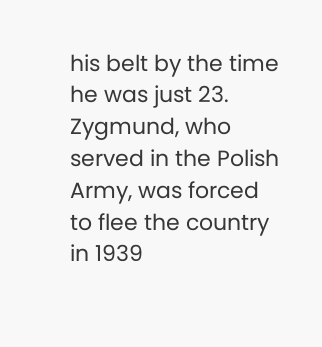his belt by the time he was just 23. Zygmund, who served in the Polish Army, was forced to flee the country in 1939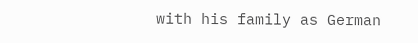with his family as German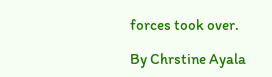forces took over.

By Chrstine Ayala